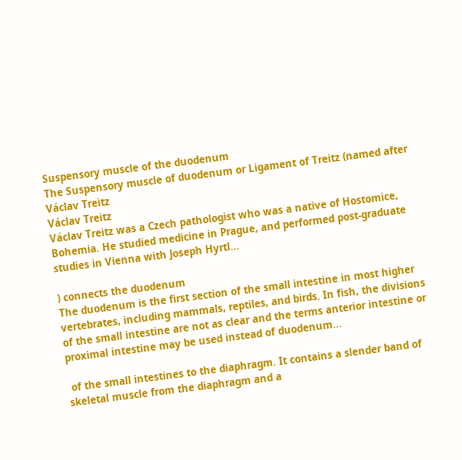Suspensory muscle of the duodenum
The Suspensory muscle of duodenum or Ligament of Treitz (named after Václav Treitz
Václav Treitz
Václav Treitz was a Czech pathologist who was a native of Hostomice, Bohemia. He studied medicine in Prague, and performed post-graduate studies in Vienna with Joseph Hyrtl...

) connects the duodenum
The duodenum is the first section of the small intestine in most higher vertebrates, including mammals, reptiles, and birds. In fish, the divisions of the small intestine are not as clear and the terms anterior intestine or proximal intestine may be used instead of duodenum...

 of the small intestines to the diaphragm. It contains a slender band of skeletal muscle from the diaphragm and a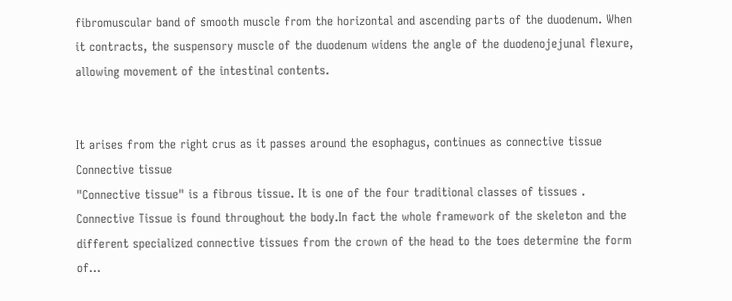fibromuscular band of smooth muscle from the horizontal and ascending parts of the duodenum. When it contracts, the suspensory muscle of the duodenum widens the angle of the duodenojejunal flexure, allowing movement of the intestinal contents.


It arises from the right crus as it passes around the esophagus, continues as connective tissue
Connective tissue
"Connective tissue" is a fibrous tissue. It is one of the four traditional classes of tissues . Connective Tissue is found throughout the body.In fact the whole framework of the skeleton and the different specialized connective tissues from the crown of the head to the toes determine the form of...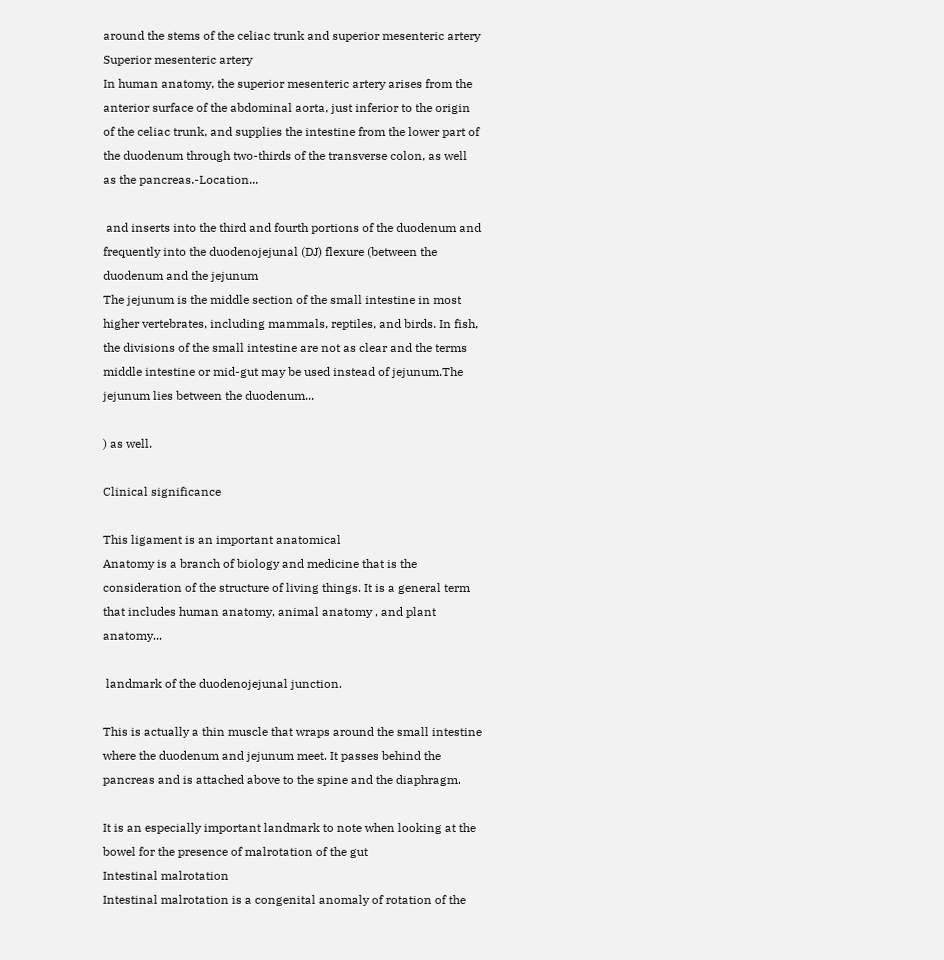around the stems of the celiac trunk and superior mesenteric artery
Superior mesenteric artery
In human anatomy, the superior mesenteric artery arises from the anterior surface of the abdominal aorta, just inferior to the origin of the celiac trunk, and supplies the intestine from the lower part of the duodenum through two-thirds of the transverse colon, as well as the pancreas.-Location...

 and inserts into the third and fourth portions of the duodenum and frequently into the duodenojejunal (DJ) flexure (between the duodenum and the jejunum
The jejunum is the middle section of the small intestine in most higher vertebrates, including mammals, reptiles, and birds. In fish, the divisions of the small intestine are not as clear and the terms middle intestine or mid-gut may be used instead of jejunum.The jejunum lies between the duodenum...

) as well.

Clinical significance

This ligament is an important anatomical
Anatomy is a branch of biology and medicine that is the consideration of the structure of living things. It is a general term that includes human anatomy, animal anatomy , and plant anatomy...

 landmark of the duodenojejunal junction.

This is actually a thin muscle that wraps around the small intestine where the duodenum and jejunum meet. It passes behind the pancreas and is attached above to the spine and the diaphragm.

It is an especially important landmark to note when looking at the bowel for the presence of malrotation of the gut
Intestinal malrotation
Intestinal malrotation is a congenital anomaly of rotation of the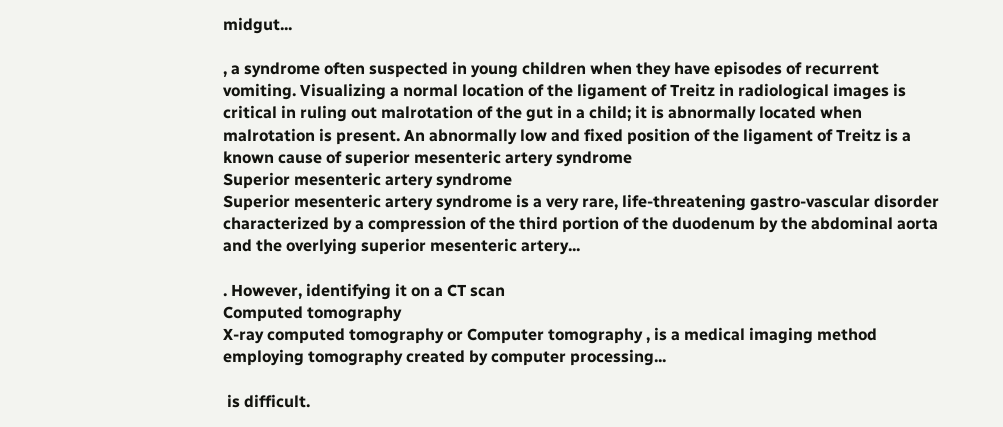midgut...

, a syndrome often suspected in young children when they have episodes of recurrent vomiting. Visualizing a normal location of the ligament of Treitz in radiological images is critical in ruling out malrotation of the gut in a child; it is abnormally located when malrotation is present. An abnormally low and fixed position of the ligament of Treitz is a known cause of superior mesenteric artery syndrome
Superior mesenteric artery syndrome
Superior mesenteric artery syndrome is a very rare, life-threatening gastro-vascular disorder characterized by a compression of the third portion of the duodenum by the abdominal aorta and the overlying superior mesenteric artery...

. However, identifying it on a CT scan
Computed tomography
X-ray computed tomography or Computer tomography , is a medical imaging method employing tomography created by computer processing...

 is difficult.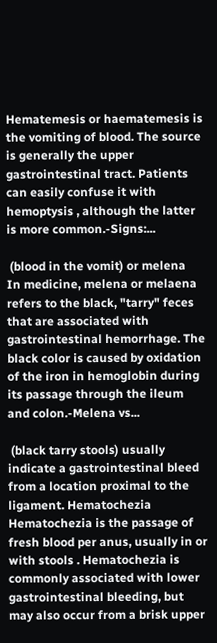Hematemesis or haematemesis is the vomiting of blood. The source is generally the upper gastrointestinal tract. Patients can easily confuse it with hemoptysis , although the latter is more common.-Signs:...

 (blood in the vomit) or melena
In medicine, melena or melaena refers to the black, "tarry" feces that are associated with gastrointestinal hemorrhage. The black color is caused by oxidation of the iron in hemoglobin during its passage through the ileum and colon.-Melena vs...

 (black tarry stools) usually indicate a gastrointestinal bleed from a location proximal to the ligament. Hematochezia
Hematochezia is the passage of fresh blood per anus, usually in or with stools . Hematochezia is commonly associated with lower gastrointestinal bleeding, but may also occur from a brisk upper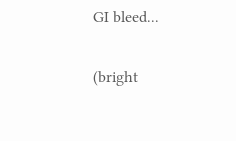GI bleed...

(bright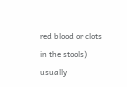red blood or clots in the stools) usually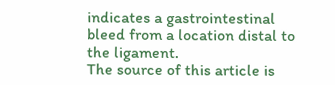indicates a gastrointestinal bleed from a location distal to the ligament.
The source of this article is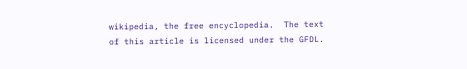wikipedia, the free encyclopedia.  The text of this article is licensed under the GFDL.